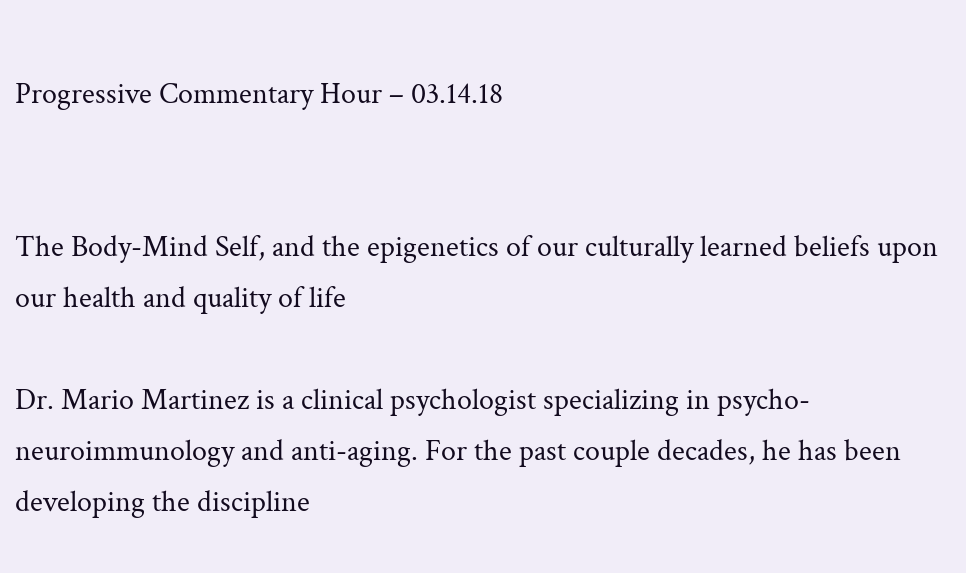Progressive Commentary Hour – 03.14.18


The Body-Mind Self, and the epigenetics of our culturally learned beliefs upon our health and quality of life

Dr. Mario Martinez is a clinical psychologist specializing in psycho-neuroimmunology and anti-aging. For the past couple decades, he has been developing the discipline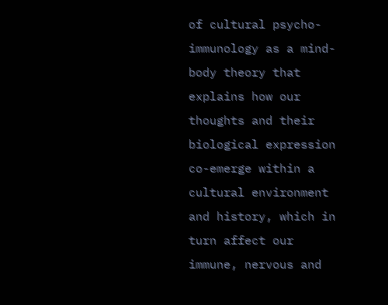of cultural psycho-immunology as a mind-body theory that explains how our thoughts and their biological expression co-emerge within a cultural environment and history, which in turn affect our  immune, nervous and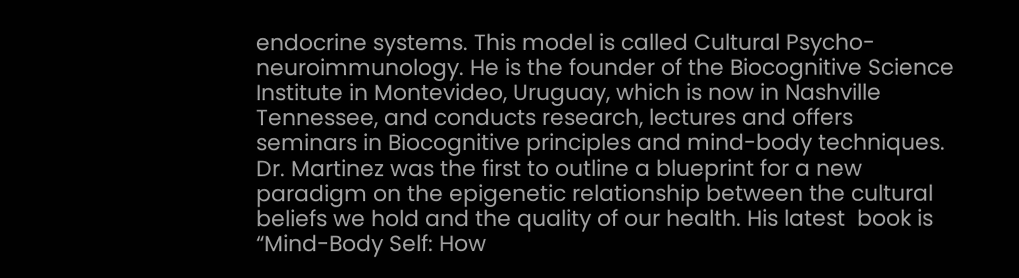endocrine systems. This model is called Cultural Psycho-neuroimmunology. He is the founder of the Biocognitive Science Institute in Montevideo, Uruguay, which is now in Nashville Tennessee, and conducts research, lectures and offers seminars in Biocognitive principles and mind-body techniques. Dr. Martinez was the first to outline a blueprint for a new paradigm on the epigenetic relationship between the cultural beliefs we hold and the quality of our health. His latest  book is “Mind-Body Self: How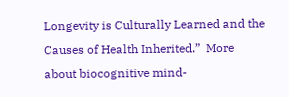Longevity is Culturally Learned and the Causes of Health Inherited.”  More about biocognitive mind-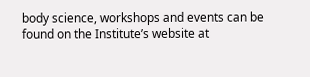body science, workshops and events can be found on the Institute’s website at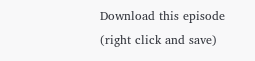Download this episode (right click and save)